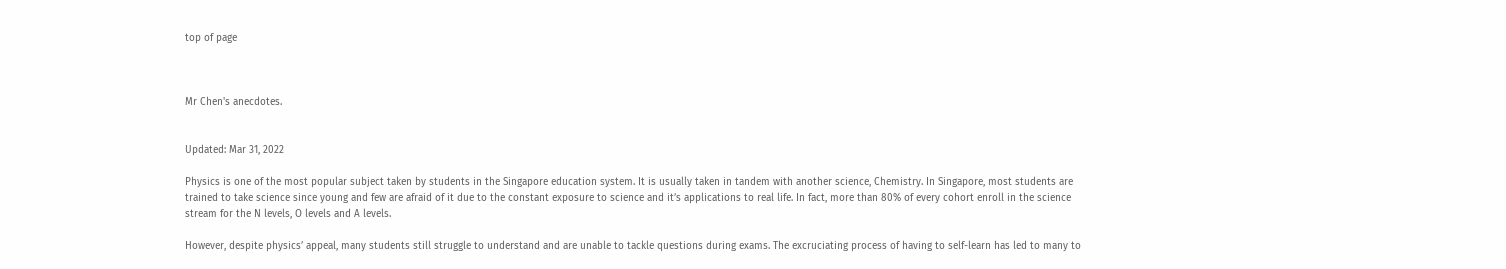top of page



Mr Chen's anecdotes.


Updated: Mar 31, 2022

Physics is one of the most popular subject taken by students in the Singapore education system. It is usually taken in tandem with another science, Chemistry. In Singapore, most students are trained to take science since young and few are afraid of it due to the constant exposure to science and it’s applications to real life. In fact, more than 80% of every cohort enroll in the science stream for the N levels, O levels and A levels.

However, despite physics’ appeal, many students still struggle to understand and are unable to tackle questions during exams. The excruciating process of having to self-learn has led to many to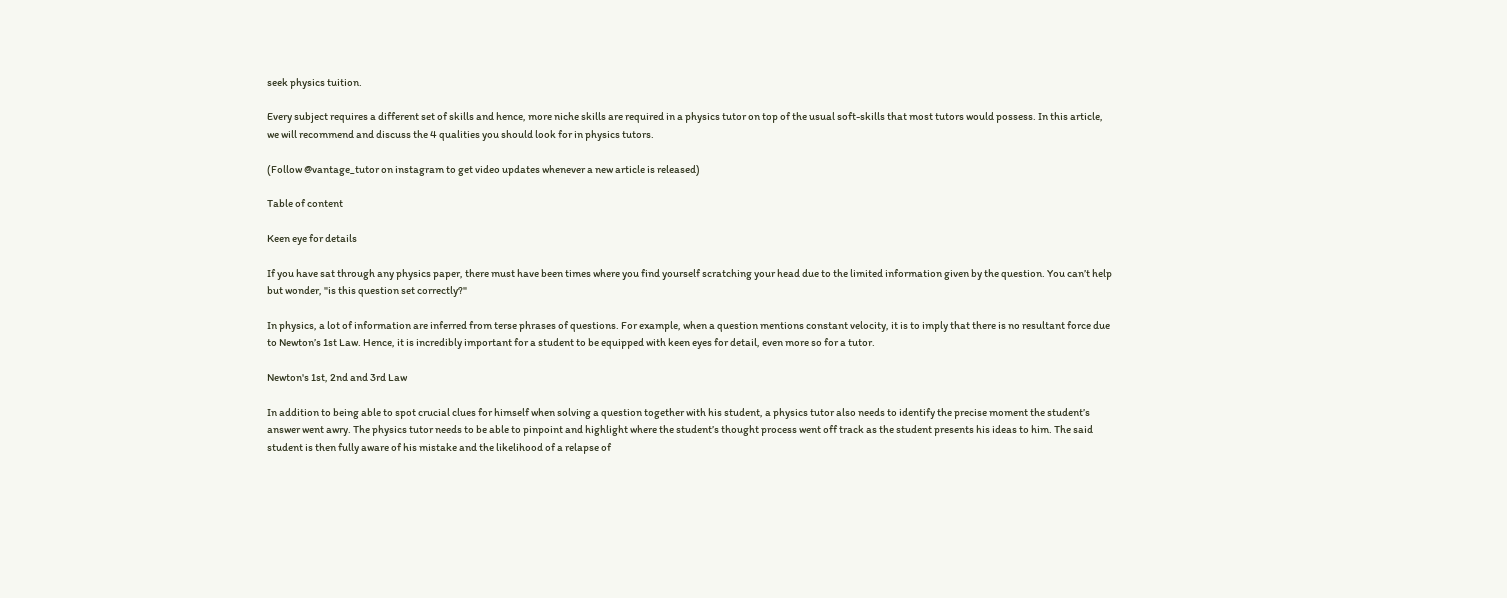seek physics tuition.

Every subject requires a different set of skills and hence, more niche skills are required in a physics tutor on top of the usual soft-skills that most tutors would possess. In this article, we will recommend and discuss the 4 qualities you should look for in physics tutors.

(Follow @vantage_tutor on instagram to get video updates whenever a new article is released)

Table of content

Keen eye for details

If you have sat through any physics paper, there must have been times where you find yourself scratching your head due to the limited information given by the question. You can’t help but wonder, "is this question set correctly?"

In physics, a lot of information are inferred from terse phrases of questions. For example, when a question mentions constant velocity, it is to imply that there is no resultant force due to Newton’s 1st Law. Hence, it is incredibly important for a student to be equipped with keen eyes for detail, even more so for a tutor.

Newton's 1st, 2nd and 3rd Law

In addition to being able to spot crucial clues for himself when solving a question together with his student, a physics tutor also needs to identify the precise moment the student’s answer went awry. The physics tutor needs to be able to pinpoint and highlight where the student’s thought process went off track as the student presents his ideas to him. The said student is then fully aware of his mistake and the likelihood of a relapse of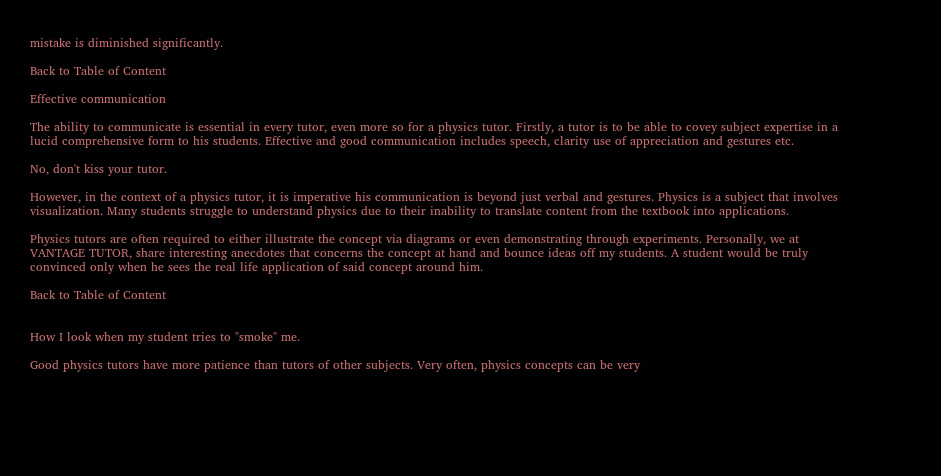mistake is diminished significantly.

Back to Table of Content

Effective communication

The ability to communicate is essential in every tutor, even more so for a physics tutor. Firstly, a tutor is to be able to covey subject expertise in a lucid comprehensive form to his students. Effective and good communication includes speech, clarity use of appreciation and gestures etc.

No, don't kiss your tutor.

However, in the context of a physics tutor, it is imperative his communication is beyond just verbal and gestures. Physics is a subject that involves visualization. Many students struggle to understand physics due to their inability to translate content from the textbook into applications.

Physics tutors are often required to either illustrate the concept via diagrams or even demonstrating through experiments. Personally, we at VANTAGE TUTOR, share interesting anecdotes that concerns the concept at hand and bounce ideas off my students. A student would be truly convinced only when he sees the real life application of said concept around him.

Back to Table of Content


How I look when my student tries to "smoke" me.

Good physics tutors have more patience than tutors of other subjects. Very often, physics concepts can be very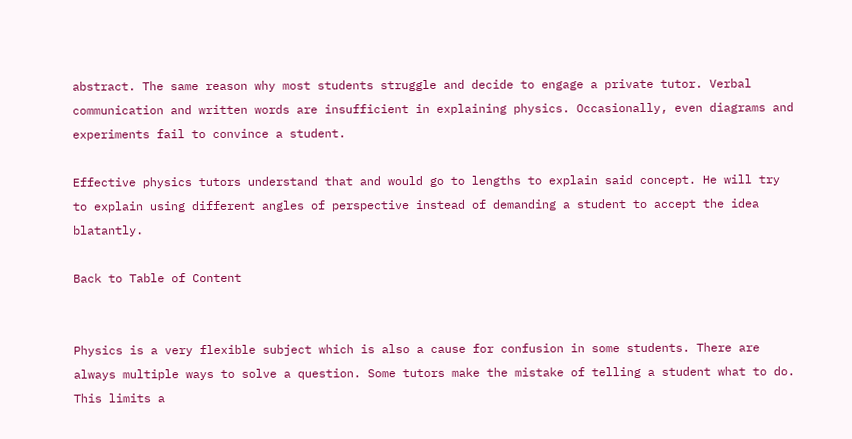abstract. The same reason why most students struggle and decide to engage a private tutor. Verbal communication and written words are insufficient in explaining physics. Occasionally, even diagrams and experiments fail to convince a student.

Effective physics tutors understand that and would go to lengths to explain said concept. He will try to explain using different angles of perspective instead of demanding a student to accept the idea blatantly.

Back to Table of Content


Physics is a very flexible subject which is also a cause for confusion in some students. There are always multiple ways to solve a question. Some tutors make the mistake of telling a student what to do. This limits a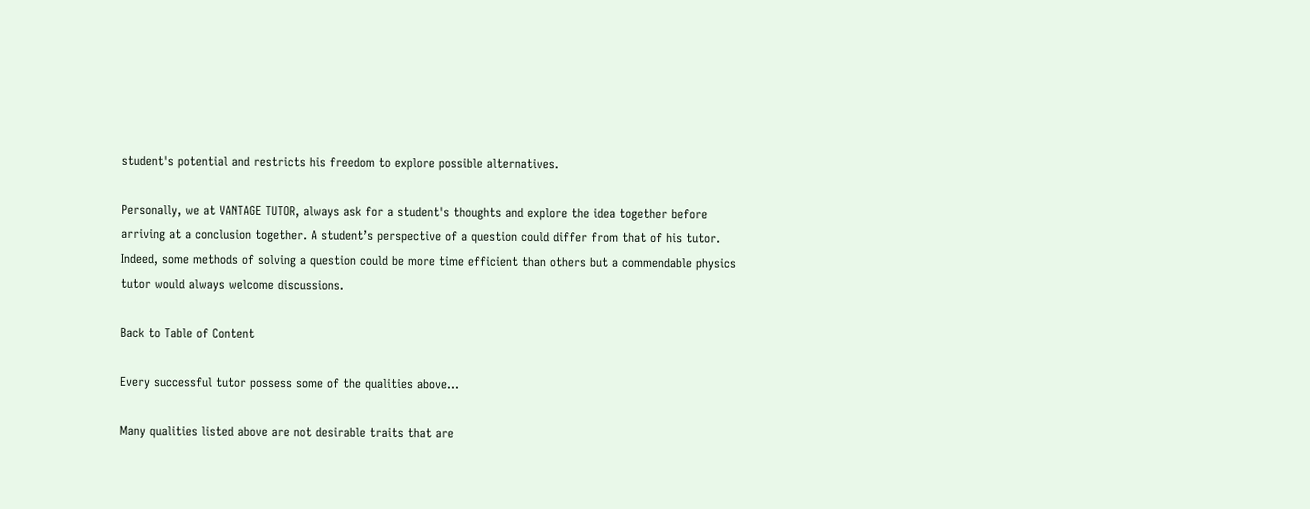student's potential and restricts his freedom to explore possible alternatives.

Personally, we at VANTAGE TUTOR, always ask for a student's thoughts and explore the idea together before arriving at a conclusion together. A student’s perspective of a question could differ from that of his tutor. Indeed, some methods of solving a question could be more time efficient than others but a commendable physics tutor would always welcome discussions.

Back to Table of Content

Every successful tutor possess some of the qualities above...

Many qualities listed above are not desirable traits that are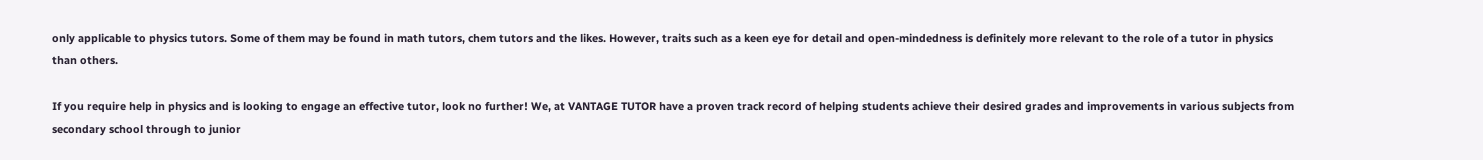only applicable to physics tutors. Some of them may be found in math tutors, chem tutors and the likes. However, traits such as a keen eye for detail and open-mindedness is definitely more relevant to the role of a tutor in physics than others.

If you require help in physics and is looking to engage an effective tutor, look no further! We, at VANTAGE TUTOR have a proven track record of helping students achieve their desired grades and improvements in various subjects from secondary school through to junior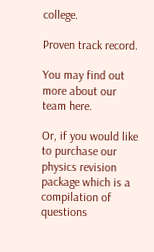college.

Proven track record.

You may find out more about our team here.

Or, if you would like to purchase our physics revision package which is a compilation of questions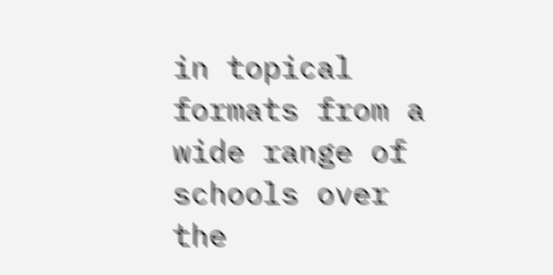in topical formats from a wide range of schools over the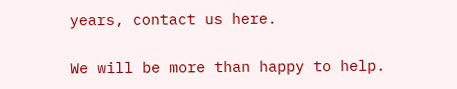years, contact us here.

We will be more than happy to help.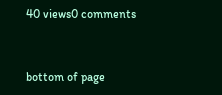40 views0 comments


bottom of page